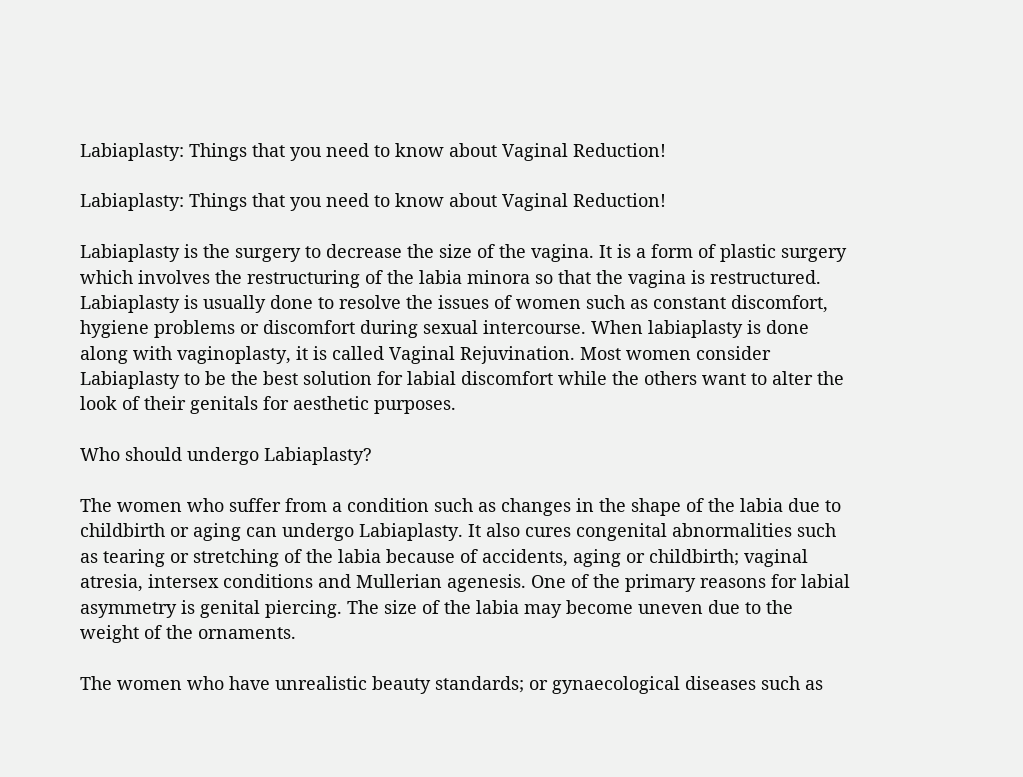Labiaplasty: Things that you need to know about Vaginal Reduction!

Labiaplasty: Things that you need to know about Vaginal Reduction!

Labiaplasty is the surgery to decrease the size of the vagina. It is a form of plastic surgery which involves the restructuring of the labia minora so that the vagina is restructured. Labiaplasty is usually done to resolve the issues of women such as constant discomfort, hygiene problems or discomfort during sexual intercourse. When labiaplasty is done along with vaginoplasty, it is called Vaginal Rejuvination. Most women consider Labiaplasty to be the best solution for labial discomfort while the others want to alter the look of their genitals for aesthetic purposes.

Who should undergo Labiaplasty?

The women who suffer from a condition such as changes in the shape of the labia due to childbirth or aging can undergo Labiaplasty. It also cures congenital abnormalities such as tearing or stretching of the labia because of accidents, aging or childbirth; vaginal atresia, intersex conditions and Mullerian agenesis. One of the primary reasons for labial asymmetry is genital piercing. The size of the labia may become uneven due to the weight of the ornaments.

The women who have unrealistic beauty standards; or gynaecological diseases such as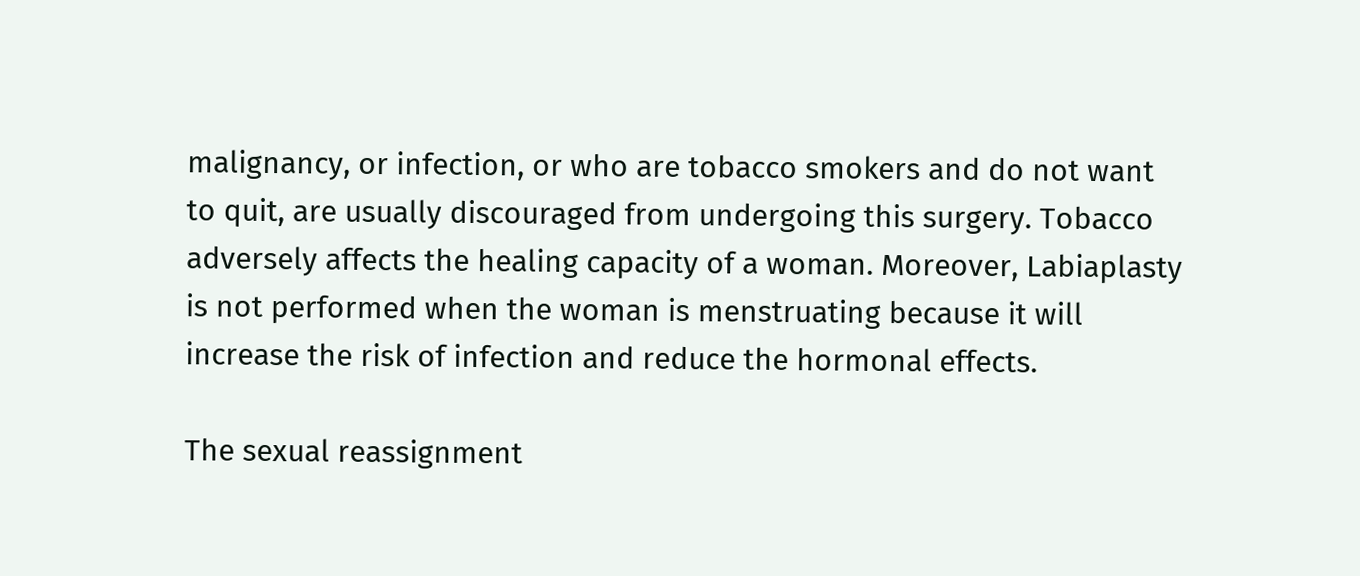malignancy, or infection, or who are tobacco smokers and do not want to quit, are usually discouraged from undergoing this surgery. Tobacco adversely affects the healing capacity of a woman. Moreover, Labiaplasty is not performed when the woman is menstruating because it will increase the risk of infection and reduce the hormonal effects.

The sexual reassignment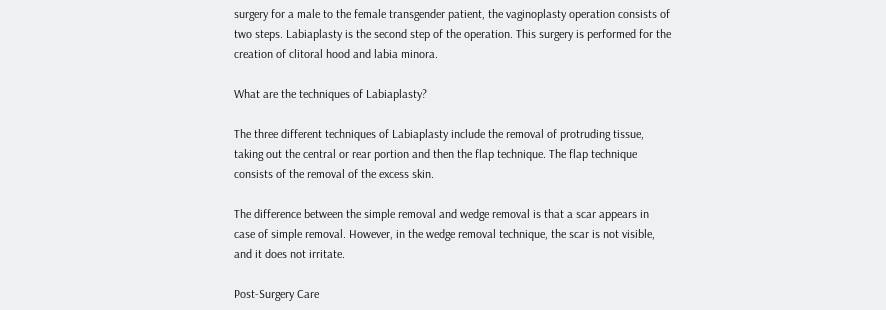surgery for a male to the female transgender patient, the vaginoplasty operation consists of two steps. Labiaplasty is the second step of the operation. This surgery is performed for the creation of clitoral hood and labia minora.

What are the techniques of Labiaplasty?

The three different techniques of Labiaplasty include the removal of protruding tissue, taking out the central or rear portion and then the flap technique. The flap technique consists of the removal of the excess skin.

The difference between the simple removal and wedge removal is that a scar appears in case of simple removal. However, in the wedge removal technique, the scar is not visible, and it does not irritate.

Post-Surgery Care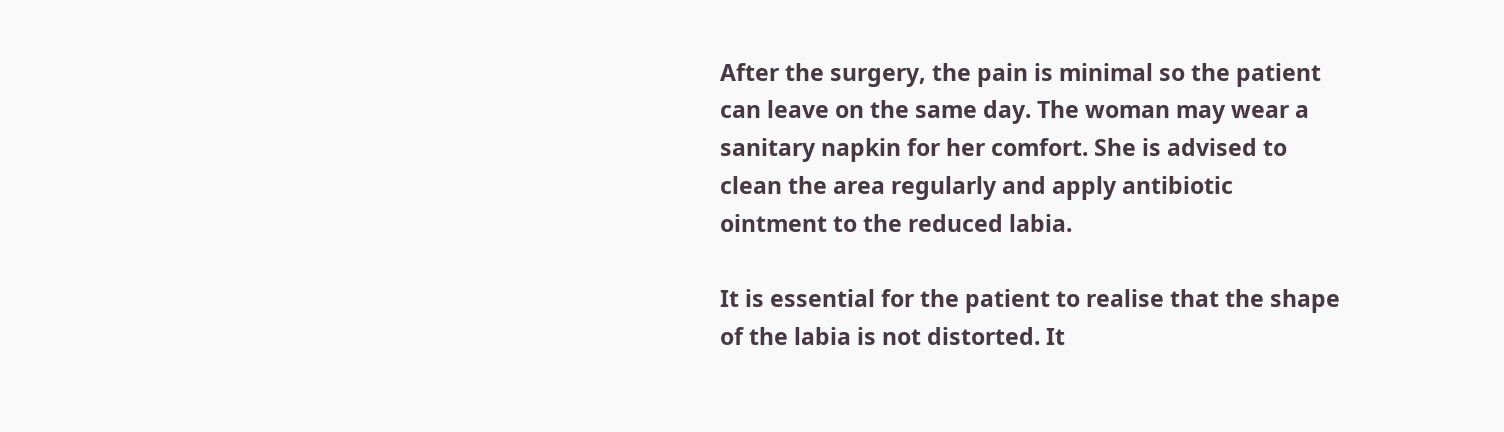After the surgery, the pain is minimal so the patient can leave on the same day. The woman may wear a sanitary napkin for her comfort. She is advised to clean the area regularly and apply antibiotic ointment to the reduced labia.

It is essential for the patient to realise that the shape of the labia is not distorted. It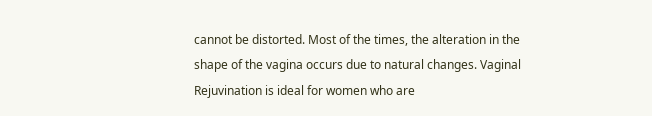cannot be distorted. Most of the times, the alteration in the shape of the vagina occurs due to natural changes. Vaginal Rejuvination is ideal for women who are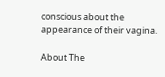conscious about the appearance of their vagina.

About The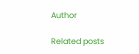Author

Related posts